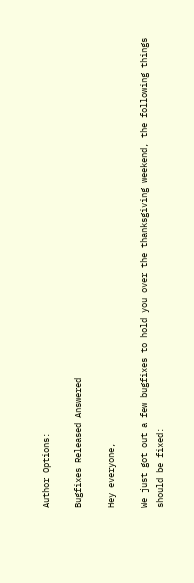Author Options:

Bugfixes Released Answered

Hey everyone,

We just got out a few bugfixes to hold you over the thanksgiving weekend, the following things should be fixed: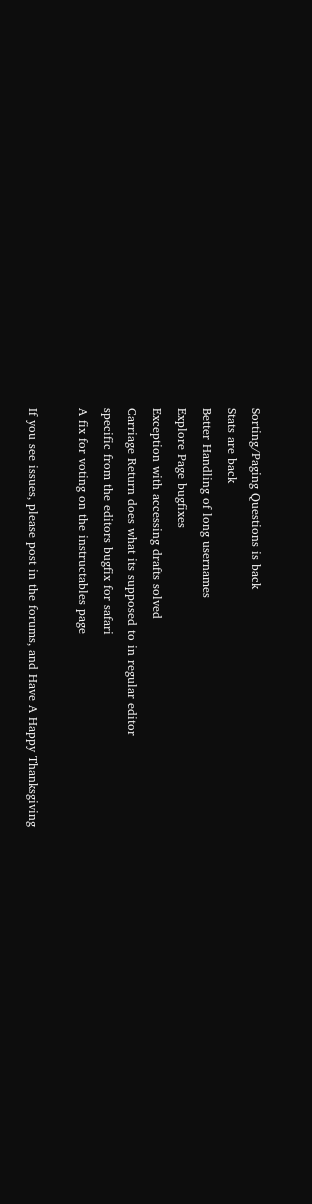Sorting/Paging Questions is back
Stats are back
Better Handling of long usernames
Explore Page bugfixes
Exception with accessing drafts solved
Carriage Return does what its supposed to in regular editor
specific from the editors bugfix for safari
A fix for voting on the instructables page

If you see issues, please post in the forums, and Have A Happy Thanksgiving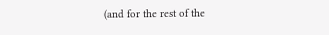(and for the rest of the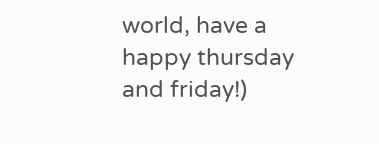world, have a happy thursday and friday!)